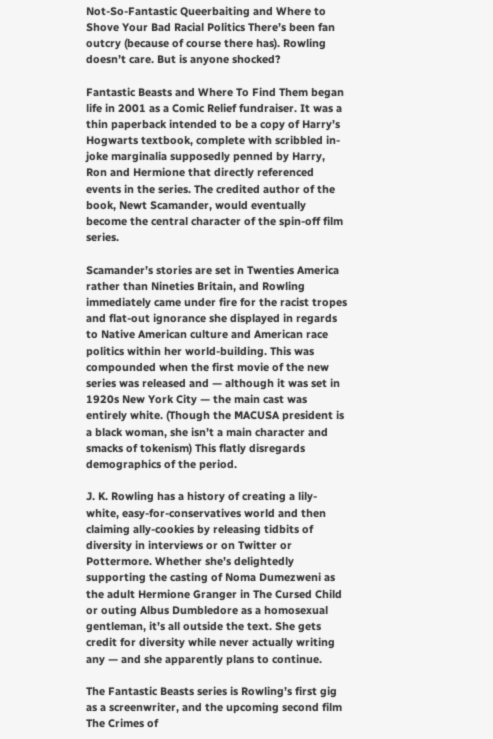Not-So-Fantastic Queerbaiting and Where to Shove Your Bad Racial Politics There’s been fan outcry (because of course there has). Rowling doesn’t care. But is anyone shocked?

Fantastic Beasts and Where To Find Them began life in 2001 as a Comic Relief fundraiser. It was a thin paperback intended to be a copy of Harry’s Hogwarts textbook, complete with scribbled in-joke marginalia supposedly penned by Harry, Ron and Hermione that directly referenced events in the series. The credited author of the book, Newt Scamander, would eventually become the central character of the spin-off film series.

Scamander’s stories are set in Twenties America rather than Nineties Britain, and Rowling immediately came under fire for the racist tropes and flat-out ignorance she displayed in regards to Native American culture and American race politics within her world-building. This was compounded when the first movie of the new series was released and — although it was set in 1920s New York City — the main cast was entirely white. (Though the MACUSA president is a black woman, she isn’t a main character and smacks of tokenism) This flatly disregards demographics of the period.

J. K. Rowling has a history of creating a lily-white, easy-for-conservatives world and then claiming ally-cookies by releasing tidbits of diversity in interviews or on Twitter or Pottermore. Whether she’s delightedly supporting the casting of Noma Dumezweni as the adult Hermione Granger in The Cursed Child or outing Albus Dumbledore as a homosexual gentleman, it’s all outside the text. She gets credit for diversity while never actually writing any — and she apparently plans to continue.

The Fantastic Beasts series is Rowling’s first gig as a screenwriter, and the upcoming second film The Crimes of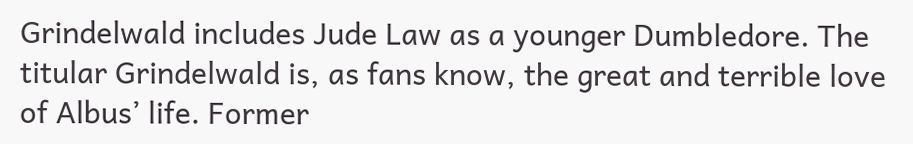Grindelwald includes Jude Law as a younger Dumbledore. The titular Grindelwald is, as fans know, the great and terrible love of Albus’ life. Former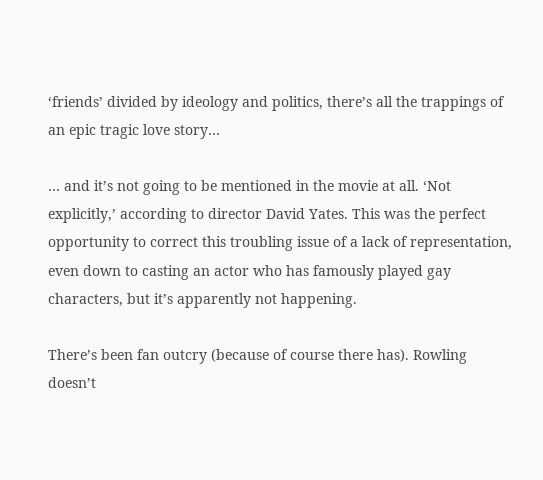‘friends’ divided by ideology and politics, there’s all the trappings of an epic tragic love story…

… and it’s not going to be mentioned in the movie at all. ‘Not explicitly,’ according to director David Yates. This was the perfect opportunity to correct this troubling issue of a lack of representation, even down to casting an actor who has famously played gay characters, but it’s apparently not happening.

There’s been fan outcry (because of course there has). Rowling doesn’t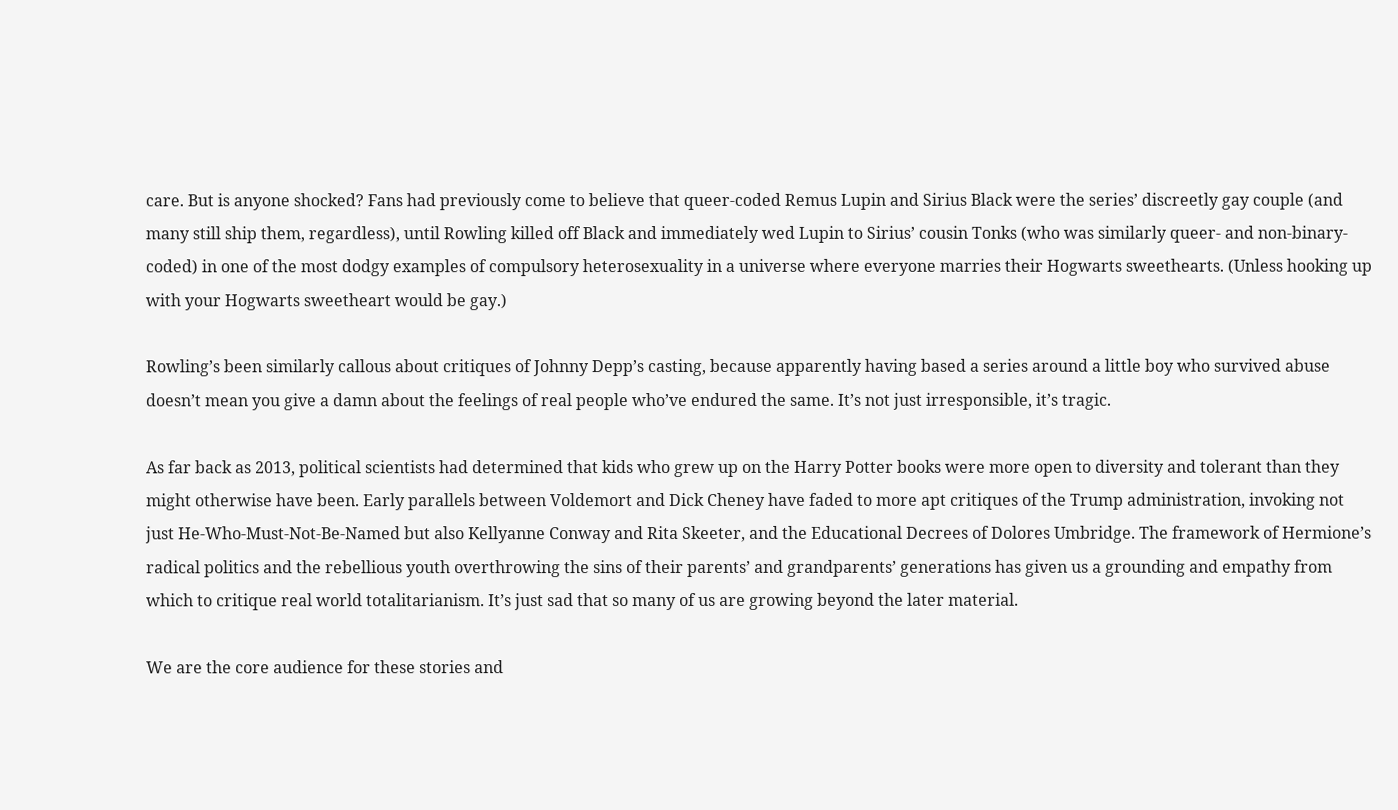care. But is anyone shocked? Fans had previously come to believe that queer-coded Remus Lupin and Sirius Black were the series’ discreetly gay couple (and many still ship them, regardless), until Rowling killed off Black and immediately wed Lupin to Sirius’ cousin Tonks (who was similarly queer- and non-binary-coded) in one of the most dodgy examples of compulsory heterosexuality in a universe where everyone marries their Hogwarts sweethearts. (Unless hooking up with your Hogwarts sweetheart would be gay.)

Rowling’s been similarly callous about critiques of Johnny Depp’s casting, because apparently having based a series around a little boy who survived abuse doesn’t mean you give a damn about the feelings of real people who’ve endured the same. It’s not just irresponsible, it’s tragic.

As far back as 2013, political scientists had determined that kids who grew up on the Harry Potter books were more open to diversity and tolerant than they might otherwise have been. Early parallels between Voldemort and Dick Cheney have faded to more apt critiques of the Trump administration, invoking not just He-Who-Must-Not-Be-Named but also Kellyanne Conway and Rita Skeeter, and the Educational Decrees of Dolores Umbridge. The framework of Hermione’s radical politics and the rebellious youth overthrowing the sins of their parents’ and grandparents’ generations has given us a grounding and empathy from which to critique real world totalitarianism. It’s just sad that so many of us are growing beyond the later material.

We are the core audience for these stories and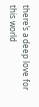there’s a deep love for this world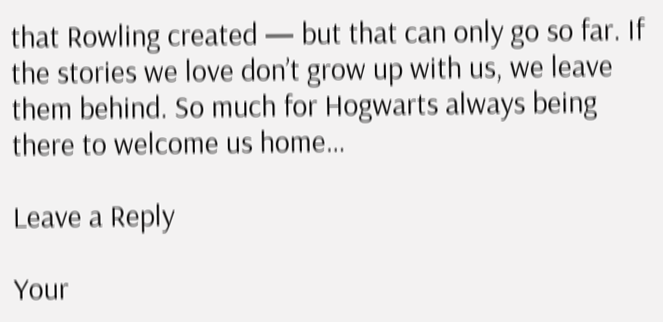that Rowling created — but that can only go so far. If the stories we love don’t grow up with us, we leave them behind. So much for Hogwarts always being there to welcome us home…

Leave a Reply

Your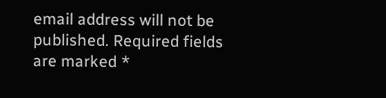email address will not be published. Required fields are marked *